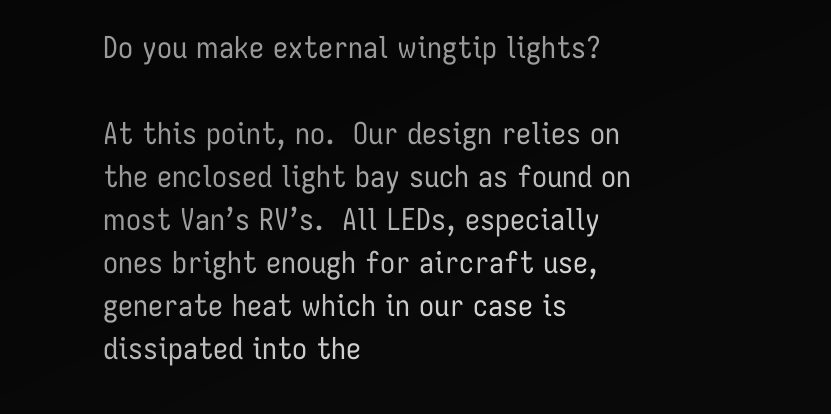Do you make external wingtip lights?

At this point, no.  Our design relies on the enclosed light bay such as found on most Van’s RV’s.  All LEDs, especially ones bright enough for aircraft use, generate heat which in our case is dissipated into the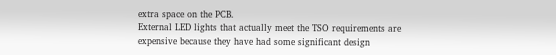extra space on the PCB.
External LED lights that actually meet the TSO requirements are expensive because they have had some significant design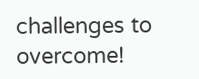challenges to overcome!